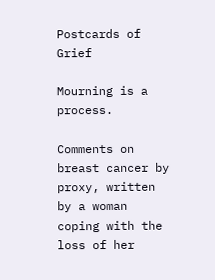Postcards of Grief

Mourning is a process.

Comments on breast cancer by proxy, written by a woman coping with the loss of her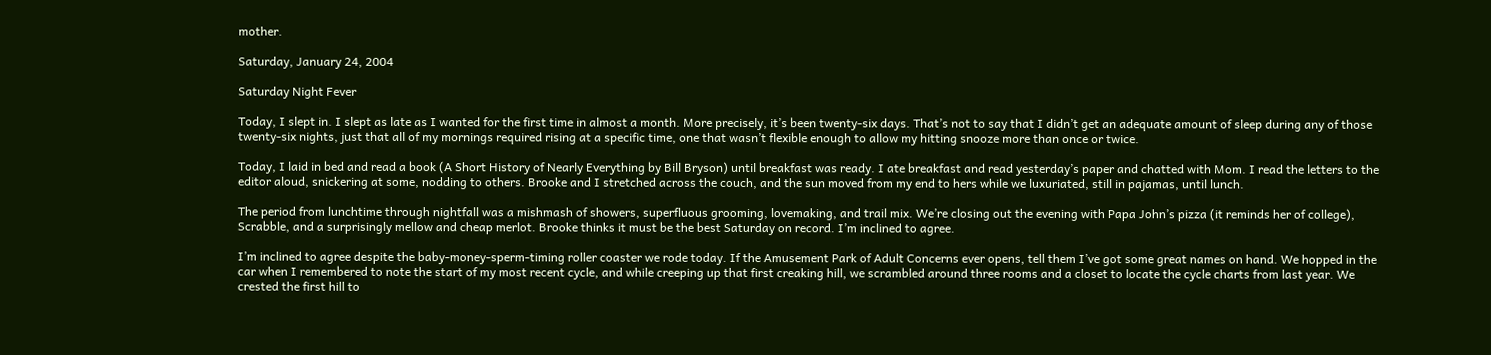mother.

Saturday, January 24, 2004

Saturday Night Fever

Today, I slept in. I slept as late as I wanted for the first time in almost a month. More precisely, it’s been twenty-six days. That’s not to say that I didn’t get an adequate amount of sleep during any of those twenty-six nights, just that all of my mornings required rising at a specific time, one that wasn’t flexible enough to allow my hitting snooze more than once or twice.

Today, I laid in bed and read a book (A Short History of Nearly Everything by Bill Bryson) until breakfast was ready. I ate breakfast and read yesterday’s paper and chatted with Mom. I read the letters to the editor aloud, snickering at some, nodding to others. Brooke and I stretched across the couch, and the sun moved from my end to hers while we luxuriated, still in pajamas, until lunch.

The period from lunchtime through nightfall was a mishmash of showers, superfluous grooming, lovemaking, and trail mix. We’re closing out the evening with Papa John’s pizza (it reminds her of college), Scrabble, and a surprisingly mellow and cheap merlot. Brooke thinks it must be the best Saturday on record. I’m inclined to agree.

I’m inclined to agree despite the baby-money-sperm-timing roller coaster we rode today. If the Amusement Park of Adult Concerns ever opens, tell them I’ve got some great names on hand. We hopped in the car when I remembered to note the start of my most recent cycle, and while creeping up that first creaking hill, we scrambled around three rooms and a closet to locate the cycle charts from last year. We crested the first hill to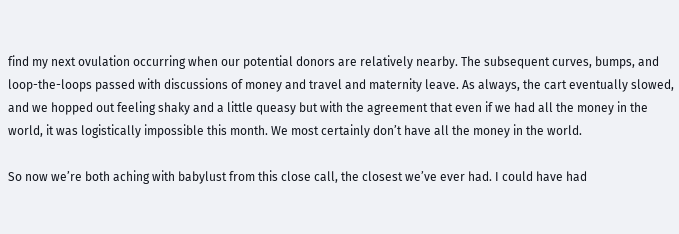find my next ovulation occurring when our potential donors are relatively nearby. The subsequent curves, bumps, and loop-the-loops passed with discussions of money and travel and maternity leave. As always, the cart eventually slowed, and we hopped out feeling shaky and a little queasy but with the agreement that even if we had all the money in the world, it was logistically impossible this month. We most certainly don’t have all the money in the world.

So now we’re both aching with babylust from this close call, the closest we’ve ever had. I could have had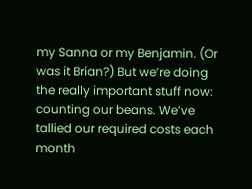my Sanna or my Benjamin. (Or was it Brian?) But we’re doing the really important stuff now: counting our beans. We’ve tallied our required costs each month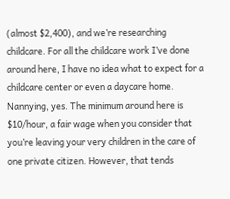(almost $2,400), and we’re researching childcare. For all the childcare work I’ve done around here, I have no idea what to expect for a childcare center or even a daycare home. Nannying, yes. The minimum around here is $10/hour, a fair wage when you consider that you’re leaving your very children in the care of one private citizen. However, that tends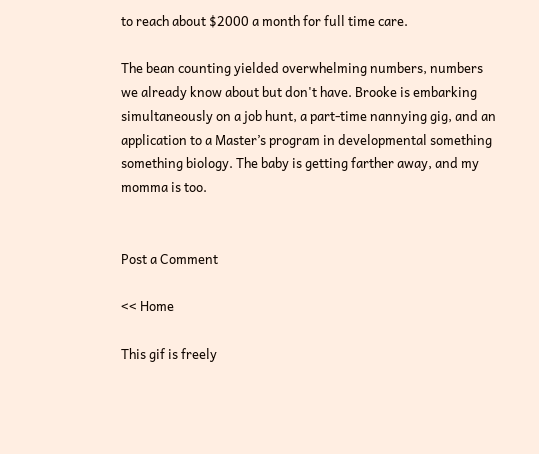to reach about $2000 a month for full time care.

The bean counting yielded overwhelming numbers, numbers we already know about but don't have. Brooke is embarking simultaneously on a job hunt, a part-time nannying gig, and an application to a Master’s program in developmental something something biology. The baby is getting farther away, and my momma is too.


Post a Comment

<< Home

This gif is freely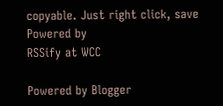copyable. Just right click, save
Powered by
RSSify at WCC

Powered by Blogger